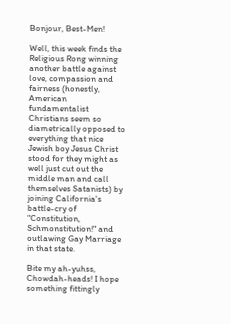Bonjour, Best-Men!

Well, this week finds the Religious Rong winning another battle against love, compassion and fairness (honestly, American fundamentalist Christians seem so diametrically opposed to everything that nice Jewish boy Jesus Christ stood for they might as well just cut out the middle man and call themselves Satanists) by joining California's battle-cry of "Constitution, Schmonstitution!" and outlawing Gay Marriage in that state.

Bite my ah-yuhss, Chowdah-heads! I hope something fittingly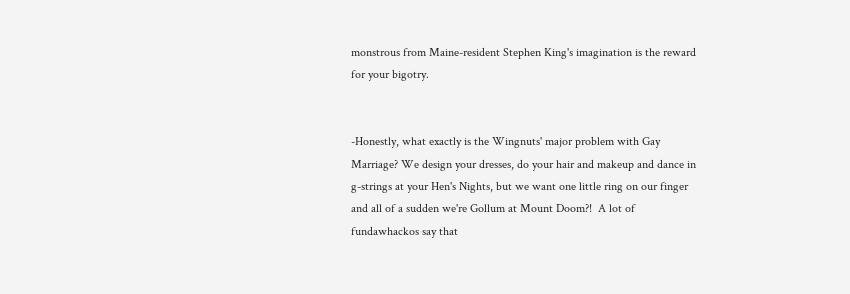monstrous from Maine-resident Stephen King's imagination is the reward for your bigotry.


-Honestly, what exactly is the Wingnuts' major problem with Gay Marriage? We design your dresses, do your hair and makeup and dance in g-strings at your Hen's Nights, but we want one little ring on our finger and all of a sudden we're Gollum at Mount Doom?!  A lot of fundawhackos say that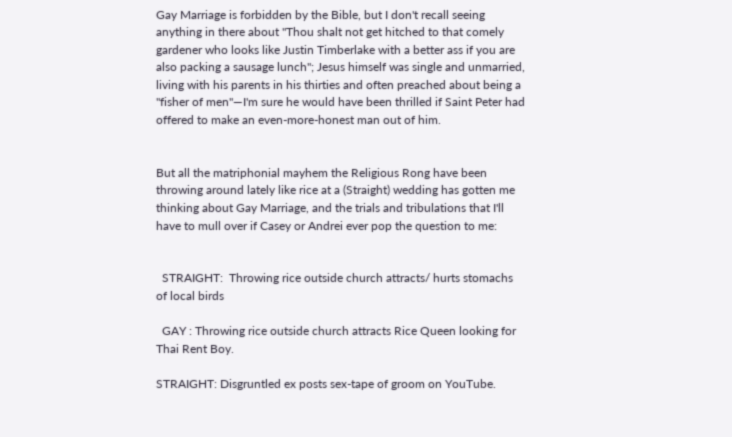Gay Marriage is forbidden by the Bible, but I don't recall seeing anything in there about "Thou shalt not get hitched to that comely gardener who looks like Justin Timberlake with a better ass if you are also packing a sausage lunch"; Jesus himself was single and unmarried, living with his parents in his thirties and often preached about being a "fisher of men"—I'm sure he would have been thrilled if Saint Peter had offered to make an even-more-honest man out of him.


But all the matriphonial mayhem the Religious Rong have been throwing around lately like rice at a (Straight) wedding has gotten me thinking about Gay Marriage, and the trials and tribulations that I'll have to mull over if Casey or Andrei ever pop the question to me:


  STRAIGHT:  Throwing rice outside church attracts/ hurts stomachs of local birds

  GAY : Throwing rice outside church attracts Rice Queen looking for Thai Rent Boy.

STRAIGHT: Disgruntled ex posts sex-tape of groom on YouTube.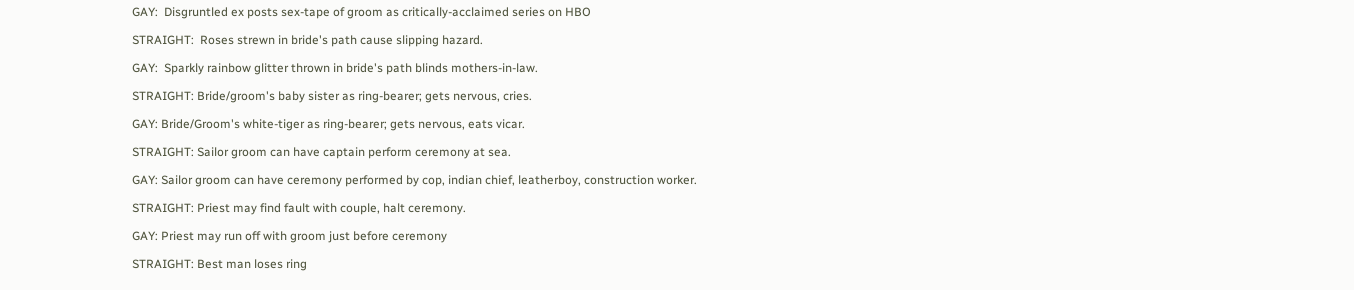GAY:  Disgruntled ex posts sex-tape of groom as critically-acclaimed series on HBO

STRAIGHT:  Roses strewn in bride's path cause slipping hazard.

GAY:  Sparkly rainbow glitter thrown in bride's path blinds mothers-in-law.

STRAIGHT: Bride/groom's baby sister as ring-bearer; gets nervous, cries.

GAY: Bride/Groom's white-tiger as ring-bearer; gets nervous, eats vicar.

STRAIGHT: Sailor groom can have captain perform ceremony at sea.

GAY: Sailor groom can have ceremony performed by cop, indian chief, leatherboy, construction worker.

STRAIGHT: Priest may find fault with couple, halt ceremony.

GAY: Priest may run off with groom just before ceremony

STRAIGHT: Best man loses ring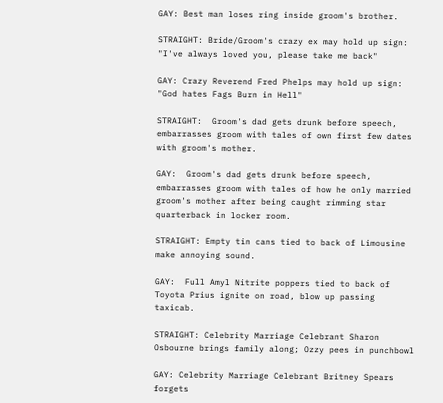GAY: Best man loses ring inside groom's brother.

STRAIGHT: Bride/Groom's crazy ex may hold up sign: "I've always loved you, please take me back"

GAY: Crazy Reverend Fred Phelps may hold up sign: "God hates Fags Burn in Hell"

STRAIGHT:  Groom's dad gets drunk before speech, embarrasses groom with tales of own first few dates with groom's mother.

GAY:  Groom's dad gets drunk before speech,  embarrasses groom with tales of how he only married groom's mother after being caught rimming star quarterback in locker room.

STRAIGHT: Empty tin cans tied to back of Limousine make annoying sound.

GAY:  Full Amyl Nitrite poppers tied to back of Toyota Prius ignite on road, blow up passing taxicab.

STRAIGHT: Celebrity Marriage Celebrant Sharon Osbourne brings family along; Ozzy pees in punchbowl

GAY: Celebrity Marriage Celebrant Britney Spears forgets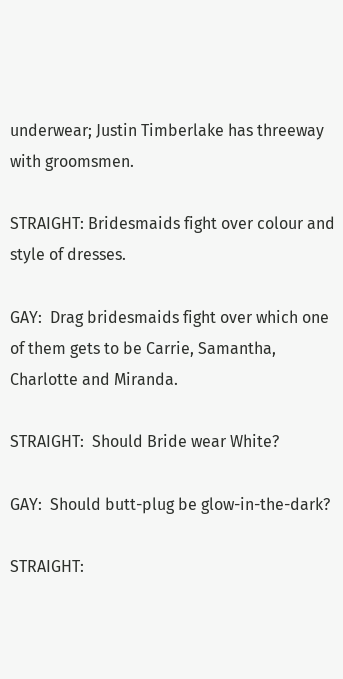underwear; Justin Timberlake has threeway with groomsmen.

STRAIGHT: Bridesmaids fight over colour and style of dresses.

GAY:  Drag bridesmaids fight over which one of them gets to be Carrie, Samantha, Charlotte and Miranda.

STRAIGHT:  Should Bride wear White?

GAY:  Should butt-plug be glow-in-the-dark?

STRAIGHT: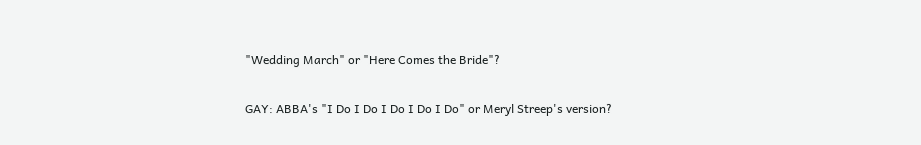"Wedding March" or "Here Comes the Bride"?

GAY: ABBA's "I Do I Do I Do I Do I Do" or Meryl Streep's version?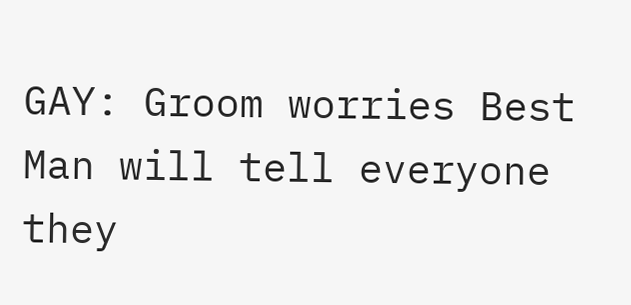GAY: Groom worries Best Man will tell everyone they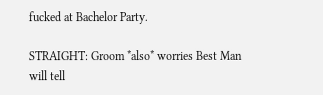fucked at Bachelor Party.

STRAIGHT: Groom *also* worries Best Man will tell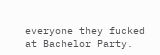everyone they fucked at Bachelor Party.